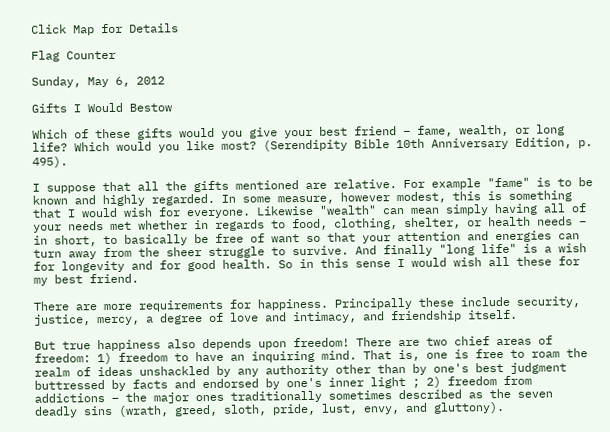Click Map for Details

Flag Counter

Sunday, May 6, 2012

Gifts I Would Bestow

Which of these gifts would you give your best friend – fame, wealth, or long life? Which would you like most? (Serendipity Bible 10th Anniversary Edition, p. 495).

I suppose that all the gifts mentioned are relative. For example "fame" is to be known and highly regarded. In some measure, however modest, this is something that I would wish for everyone. Likewise "wealth" can mean simply having all of your needs met whether in regards to food, clothing, shelter, or health needs – in short, to basically be free of want so that your attention and energies can turn away from the sheer struggle to survive. And finally "long life" is a wish for longevity and for good health. So in this sense I would wish all these for my best friend.

There are more requirements for happiness. Principally these include security, justice, mercy, a degree of love and intimacy, and friendship itself.

But true happiness also depends upon freedom! There are two chief areas of freedom: 1) freedom to have an inquiring mind. That is, one is free to roam the realm of ideas unshackled by any authority other than by one's best judgment buttressed by facts and endorsed by one's inner light ; 2) freedom from addictions – the major ones traditionally sometimes described as the seven deadly sins (wrath, greed, sloth, pride, lust, envy, and gluttony).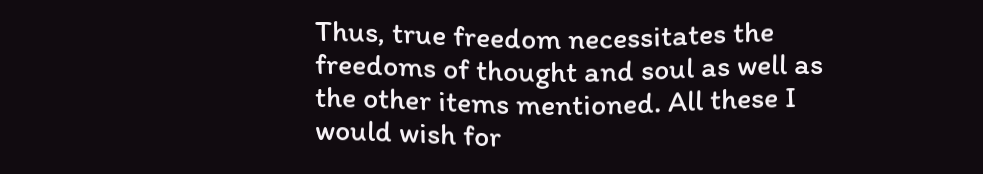Thus, true freedom necessitates the freedoms of thought and soul as well as the other items mentioned. All these I would wish for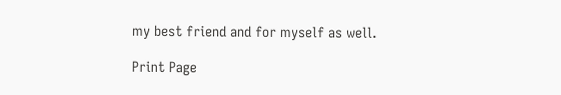my best friend and for myself as well.

Print Page